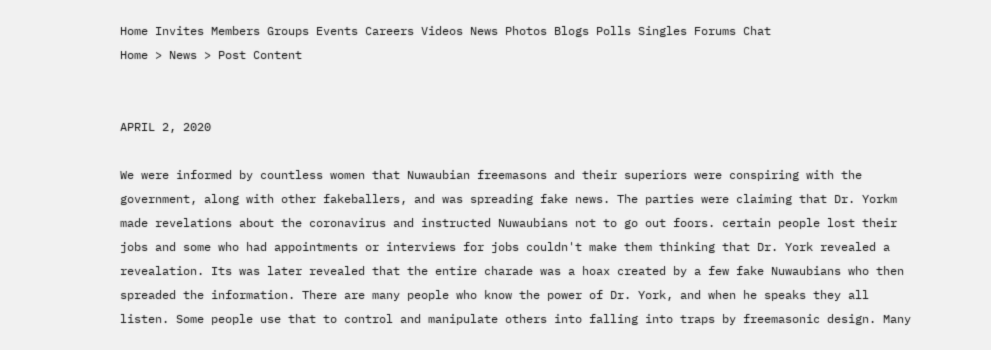Home Invites Members Groups Events Careers Videos News Photos Blogs Polls Singles Forums Chat
Home > News > Post Content


APRIL 2, 2020

We were informed by countless women that Nuwaubian freemasons and their superiors were conspiring with the government, along with other fakeballers, and was spreading fake news. The parties were claiming that Dr. Yorkm made revelations about the coronavirus and instructed Nuwaubians not to go out foors. certain people lost their jobs and some who had appointments or interviews for jobs couldn't make them thinking that Dr. York revealed a revealation. Its was later revealed that the entire charade was a hoax created by a few fake Nuwaubians who then spreaded the information. There are many people who know the power of Dr. York, and when he speaks they all listen. Some people use that to control and manipulate others into falling into traps by freemasonic design. Many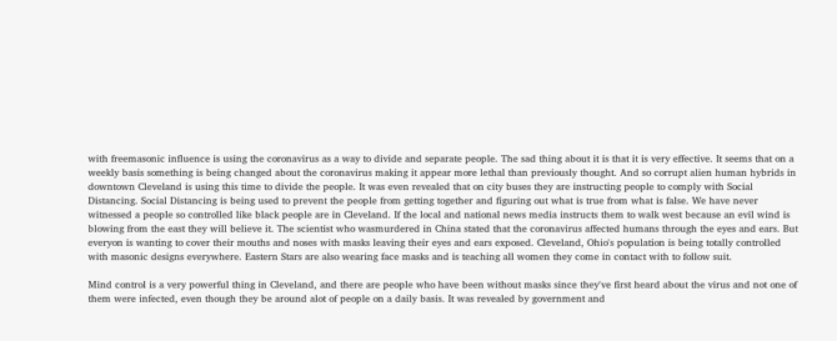with freemasonic influence is using the coronavirus as a way to divide and separate people. The sad thing about it is that it is very effective. It seems that on a weekly basis something is being changed about the coronavirus making it appear more lethal than previously thought. And so corrupt alien human hybrids in downtown Cleveland is using this time to divide the people. It was even revealed that on city buses they are instructing people to comply with Social Distancing. Social Distancing is being used to prevent the people from getting together and figuring out what is true from what is false. We have never witnessed a people so controlled like black people are in Cleveland. If the local and national news media instructs them to walk west because an evil wind is blowing from the east they will believe it. The scientist who wasmurdered in China stated that the coronavirus affected humans through the eyes and ears. But everyon is wanting to cover their mouths and noses with masks leaving their eyes and ears exposed. Cleveland, Ohio's population is being totally controlled with masonic designs everywhere. Eastern Stars are also wearing face masks and is teaching all women they come in contact with to follow suit.

Mind control is a very powerful thing in Cleveland, and there are people who have been without masks since they've first heard about the virus and not one of them were infected, even though they be around alot of people on a daily basis. It was revealed by government and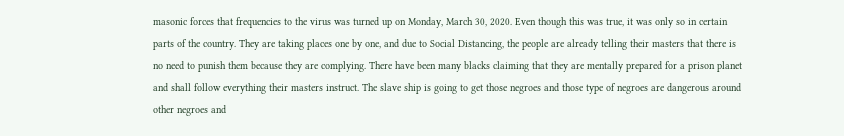masonic forces that frequencies to the virus was turned up on Monday, March 30, 2020. Even though this was true, it was only so in certain parts of the country. They are taking places one by one, and due to Social Distancing, the people are already telling their masters that there is no need to punish them because they are complying. There have been many blacks claiming that they are mentally prepared for a prison planet and shall follow everything their masters instruct. The slave ship is going to get those negroes and those type of negroes are dangerous around other negroes and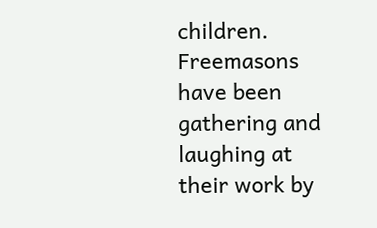children. Freemasons have been gathering and laughing at their work by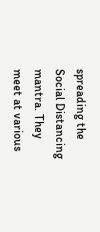spreading the Social Distancing mantra. They meet at various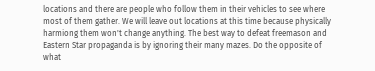locations and there are people who follow them in their vehicles to see where most of them gather. We will leave out locations at this time because physically harmiong them won't change anything. The best way to defeat freemason and Eastern Star propaganda is by ignoring their many mazes. Do the opposite of what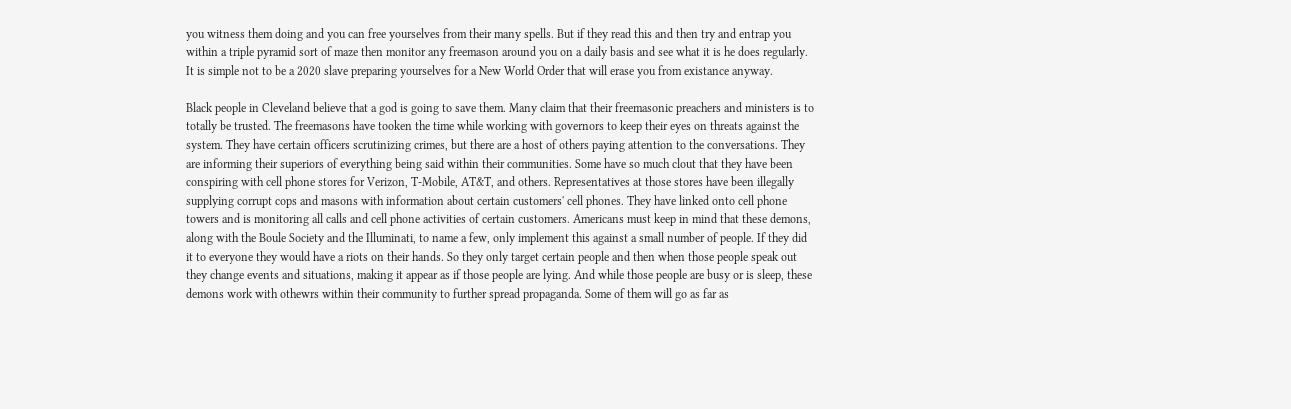you witness them doing and you can free yourselves from their many spells. But if they read this and then try and entrap you within a triple pyramid sort of maze then monitor any freemason around you on a daily basis and see what it is he does regularly. It is simple not to be a 2020 slave preparing yourselves for a New World Order that will erase you from existance anyway.

Black people in Cleveland believe that a god is going to save them. Many claim that their freemasonic preachers and ministers is to totally be trusted. The freemasons have tooken the time while working with governors to keep their eyes on threats against the system. They have certain officers scrutinizing crimes, but there are a host of others paying attention to the conversations. They are informing their superiors of everything being said within their communities. Some have so much clout that they have been conspiring with cell phone stores for Verizon, T-Mobile, AT&T, and others. Representatives at those stores have been illegally supplying corrupt cops and masons with information about certain customers' cell phones. They have linked onto cell phone towers and is monitoring all calls and cell phone activities of certain customers. Americans must keep in mind that these demons, along with the Boule Society and the Illuminati, to name a few, only implement this against a small number of people. If they did it to everyone they would have a riots on their hands. So they only target certain people and then when those people speak out they change events and situations, making it appear as if those people are lying. And while those people are busy or is sleep, these demons work with othewrs within their community to further spread propaganda. Some of them will go as far as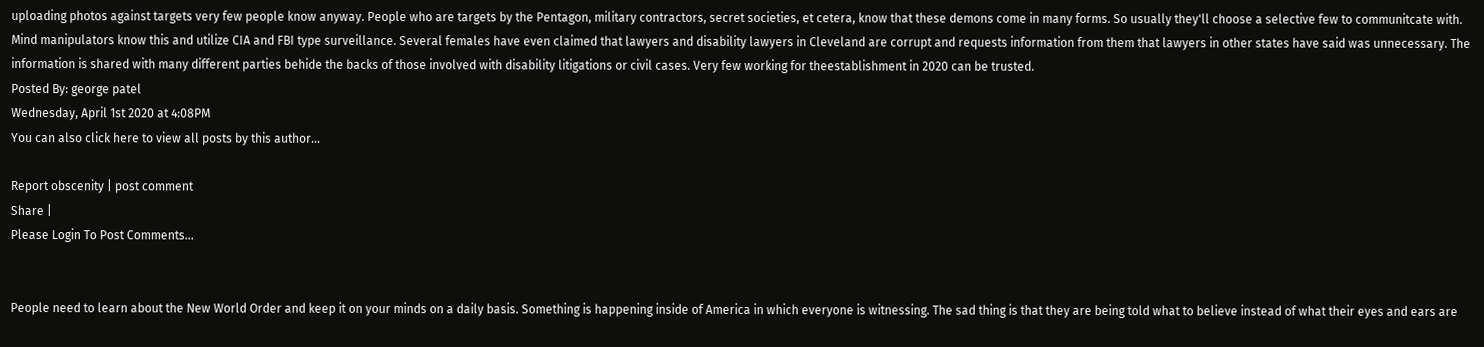uploading photos against targets very few people know anyway. People who are targets by the Pentagon, military contractors, secret societies, et cetera, know that these demons come in many forms. So usually they'll choose a selective few to communitcate with. Mind manipulators know this and utilize CIA and FBI type surveillance. Several females have even claimed that lawyers and disability lawyers in Cleveland are corrupt and requests information from them that lawyers in other states have said was unnecessary. The information is shared with many different parties behide the backs of those involved with disability litigations or civil cases. Very few working for theestablishment in 2020 can be trusted.
Posted By: george patel
Wednesday, April 1st 2020 at 4:08PM
You can also click here to view all posts by this author...

Report obscenity | post comment
Share |
Please Login To Post Comments...


People need to learn about the New World Order and keep it on your minds on a daily basis. Something is happening inside of America in which everyone is witnessing. The sad thing is that they are being told what to believe instead of what their eyes and ears are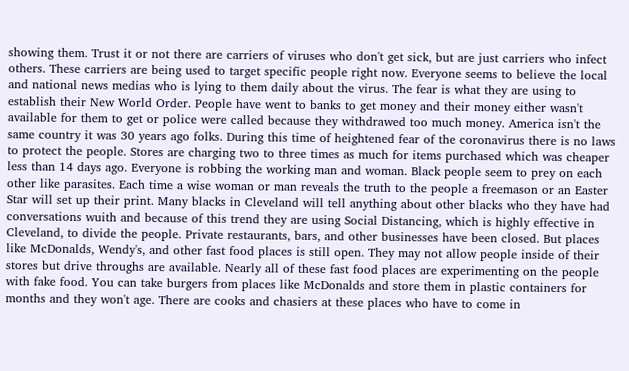showing them. Trust it or not there are carriers of viruses who don't get sick, but are just carriers who infect others. These carriers are being used to target specific people right now. Everyone seems to believe the local and national news medias who is lying to them daily about the virus. The fear is what they are using to establish their New World Order. People have went to banks to get money and their money either wasn't available for them to get or police were called because they withdrawed too much money. America isn't the same country it was 30 years ago folks. During this time of heightened fear of the coronavirus there is no laws to protect the people. Stores are charging two to three times as much for items purchased which was cheaper less than 14 days ago. Everyone is robbing the working man and woman. Black people seem to prey on each other like parasites. Each time a wise woman or man reveals the truth to the people a freemason or an Easter Star will set up their print. Many blacks in Cleveland will tell anything about other blacks who they have had conversations wuith and because of this trend they are using Social Distancing, which is highly effective in Cleveland, to divide the people. Private restaurants, bars, and other businesses have been closed. But places like McDonalds, Wendy's, and other fast food places is still open. They may not allow people inside of their stores but drive throughs are available. Nearly all of these fast food places are experimenting on the people with fake food. You can take burgers from places like McDonalds and store them in plastic containers for months and they won't age. There are cooks and chasiers at these places who have to come in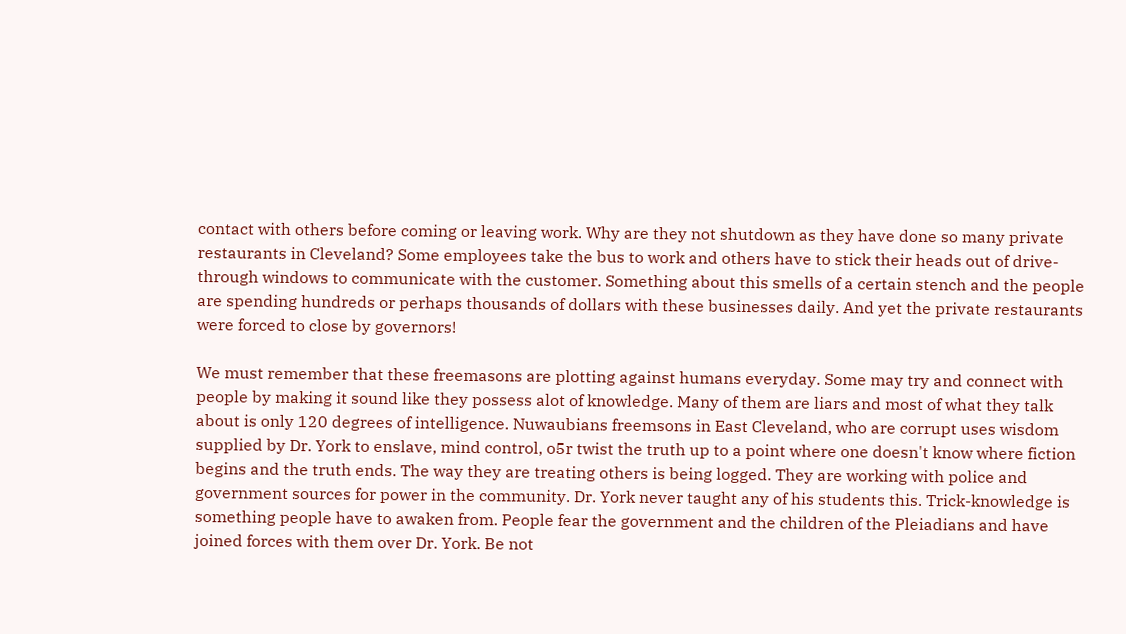contact with others before coming or leaving work. Why are they not shutdown as they have done so many private restaurants in Cleveland? Some employees take the bus to work and others have to stick their heads out of drive-through windows to communicate with the customer. Something about this smells of a certain stench and the people are spending hundreds or perhaps thousands of dollars with these businesses daily. And yet the private restaurants were forced to close by governors!

We must remember that these freemasons are plotting against humans everyday. Some may try and connect with people by making it sound like they possess alot of knowledge. Many of them are liars and most of what they talk about is only 120 degrees of intelligence. Nuwaubians freemsons in East Cleveland, who are corrupt uses wisdom supplied by Dr. York to enslave, mind control, o5r twist the truth up to a point where one doesn't know where fiction begins and the truth ends. The way they are treating others is being logged. They are working with police and government sources for power in the community. Dr. York never taught any of his students this. Trick-knowledge is something people have to awaken from. People fear the government and the children of the Pleiadians and have joined forces with them over Dr. York. Be not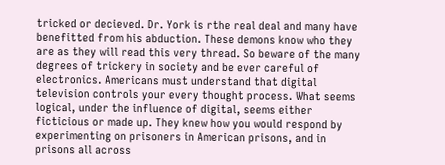tricked or decieved. Dr. York is rthe real deal and many have benefitted from his abduction. These demons know who they are as they will read this very thread. So beware of the many degrees of trickery in society and be ever careful of electronics. Americans must understand that digital television controls your every thought process. What seems logical, under the influence of digital, seems either ficticious or made up. They knew how you would respond by experimenting on prisoners in American prisons, and in prisons all across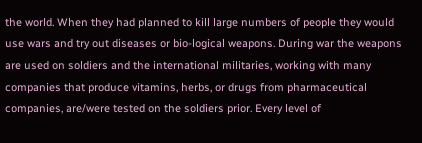the world. When they had planned to kill large numbers of people they would use wars and try out diseases or bio-logical weapons. During war the weapons are used on soldiers and the international militaries, working with many companies that produce vitamins, herbs, or drugs from pharmaceutical companies, are/were tested on the soldiers prior. Every level of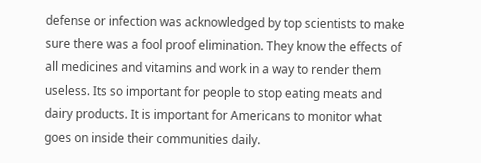defense or infection was acknowledged by top scientists to make sure there was a fool proof elimination. They know the effects of all medicines and vitamins and work in a way to render them useless. Its so important for people to stop eating meats and dairy products. It is important for Americans to monitor what goes on inside their communities daily.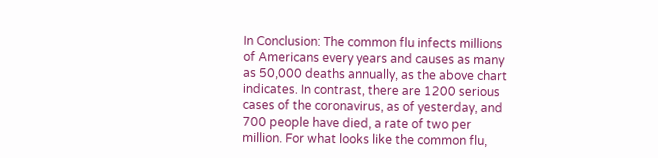In Conclusion: The common flu infects millions of Americans every years and causes as many as 50,000 deaths annually, as the above chart indicates. In contrast, there are 1200 serious cases of the coronavirus, as of yesterday, and 700 people have died, a rate of two per million. For what looks like the common flu,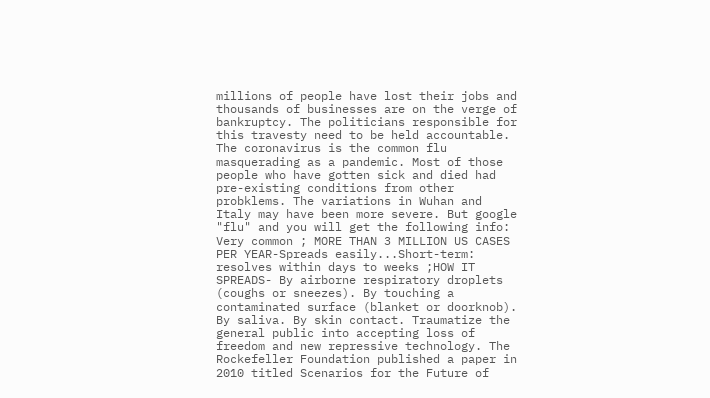millions of people have lost their jobs and thousands of businesses are on the verge of bankruptcy. The politicians responsible for this travesty need to be held accountable. The coronavirus is the common flu masquerading as a pandemic. Most of those people who have gotten sick and died had pre-existing conditions from other probklems. The variations in Wuhan and Italy may have been more severe. But google "flu" and you will get the following info: Very common ; MORE THAN 3 MILLION US CASES PER YEAR-Spreads easily...Short-term: resolves within days to weeks ;HOW IT SPREADS- By airborne respiratory droplets (coughs or sneezes). By touching a contaminated surface (blanket or doorknob). By saliva. By skin contact. Traumatize the general public into accepting loss of freedom and new repressive technology. The Rockefeller Foundation published a paper in 2010 titled Scenarios for the Future of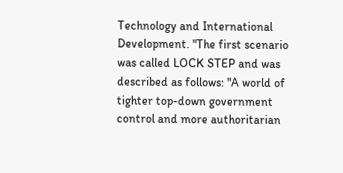Technology and International Development. "The first scenario was called LOCK STEP and was described as follows: "A world of tighter top-down government control and more authoritarian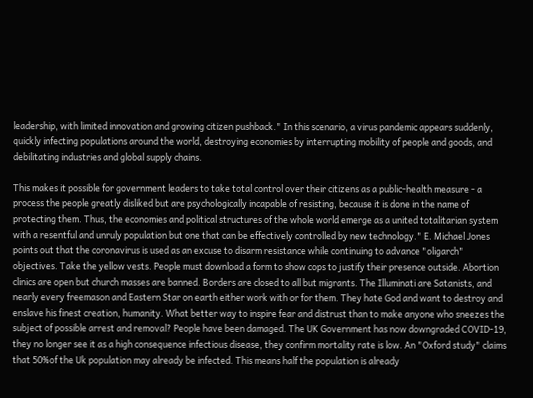leadership, with limited innovation and growing citizen pushback." In this scenario, a virus pandemic appears suddenly, quickly infecting populations around the world, destroying economies by interrupting mobility of people and goods, and debilitating industries and global supply chains.

This makes it possible for government leaders to take total control over their citizens as a public-health measure - a process the people greatly disliked but are psychologically incapable of resisting, because it is done in the name of protecting them. Thus, the economies and political structures of the whole world emerge as a united totalitarian system with a resentful and unruly population but one that can be effectively controlled by new technology." E. Michael Jones points out that the coronavirus is used as an excuse to disarm resistance while continuing to advance "oligarch" objectives. Take the yellow vests. People must download a form to show cops to justify their presence outside. Abortion clinics are open but church masses are banned. Borders are closed to all but migrants. The Illuminati are Satanists, and nearly every freemason and Eastern Star on earth either work with or for them. They hate God and want to destroy and enslave his finest creation, humanity. What better way to inspire fear and distrust than to make anyone who sneezes the subject of possible arrest and removal? People have been damaged. The UK Government has now downgraded COVID-19, they no longer see it as a high consequence infectious disease, they confirm mortality rate is low. An "Oxford study" claims that 50%of the Uk population may already be infected. This means half the population is already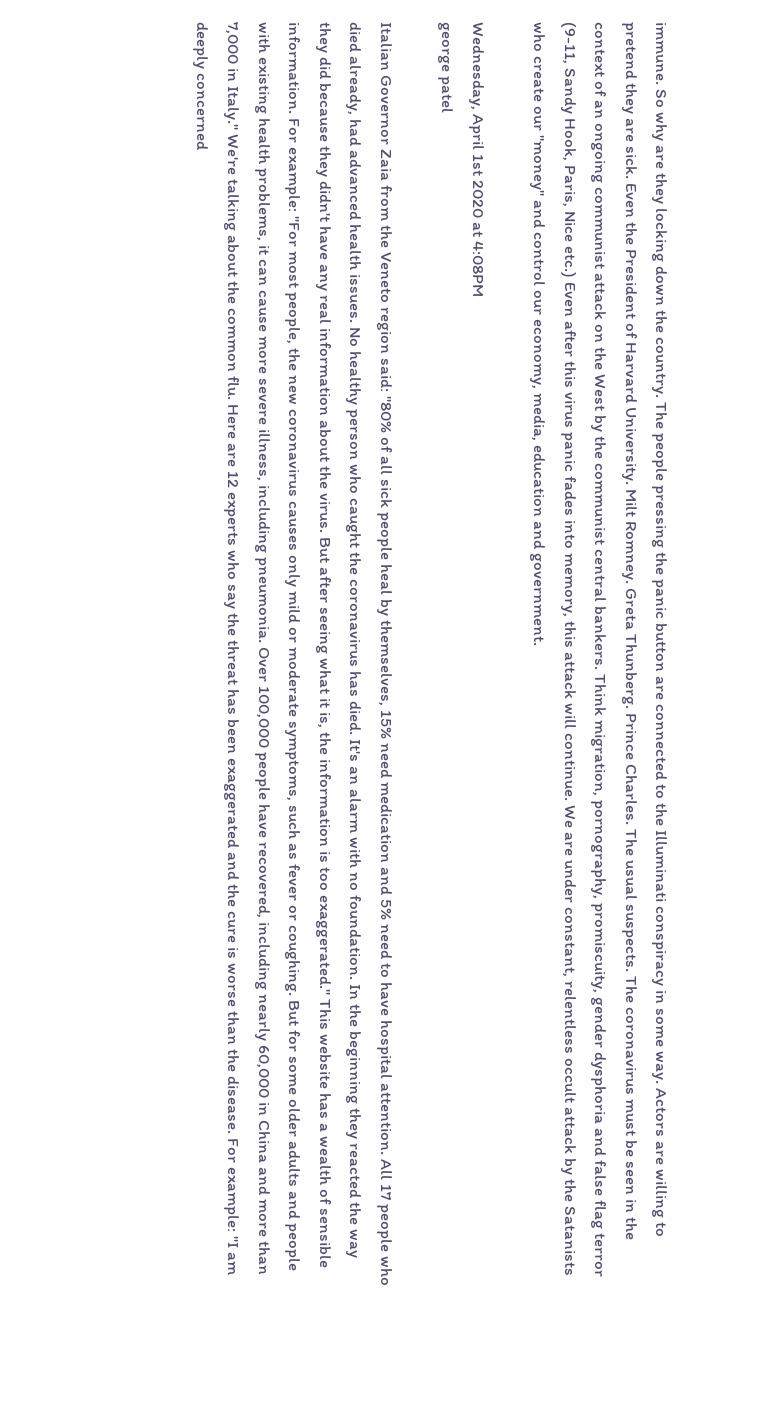immune. So why are they locking down the country. The people pressing the panic button are connected to the Illuminati conspiracy in some way. Actors are willing to pretend they are sick. Even the President of Harvard University. Milt Romney. Greta Thunberg. Prince Charles. The usual suspects. The coronavirus must be seen in the context of an ongoing communist attack on the West by the communist central bankers. Think migration, pornography, promiscuity, gender dysphoria and false flag terror (9-11, Sandy Hook, Paris, Nice etc.) Even after this virus panic fades into memory, this attack will continue. We are under constant, relentless occult attack by the Satanists who create our "money" and control our economy, media, education and government.

Wednesday, April 1st 2020 at 4:08PM
george patel

Italian Governor Zaia from the Veneto region said: "80% of all sick people heal by themselves, 15% need medication and 5% need to have hospital attention. All 17 people who died already, had advanced health issues. No healthy person who caught the coronavirus has died. It's an alarm with no foundation. In the beginning they reacted the way they did because they didn't have any real information about the virus. But after seeing what it is, the information is too exaggerated." This website has a wealth of sensible information. For example: "For most people, the new coronavirus causes only mild or moderate symptoms, such as fever or coughing. But for some older adults and people with existing health problems, it can cause more severe illness, including pneumonia. Over 100,000 people have recovered, including nearly 60,000 in China and more than 7,000 in Italy." We're talking about the common flu. Here are 12 experts who say the threat has been exaggerated and the cure is worse than the disease. For example: "I am deeply concerned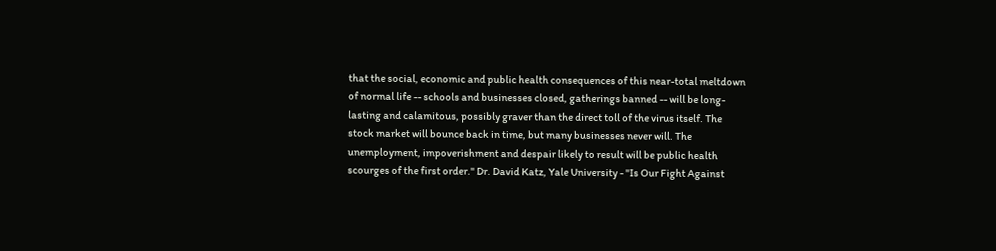that the social, economic and public health consequences of this near-total meltdown of normal life -- schools and businesses closed, gatherings banned -- will be long-lasting and calamitous, possibly graver than the direct toll of the virus itself. The stock market will bounce back in time, but many businesses never will. The unemployment, impoverishment and despair likely to result will be public health scourges of the first order." Dr. David Katz, Yale University - "Is Our Fight Against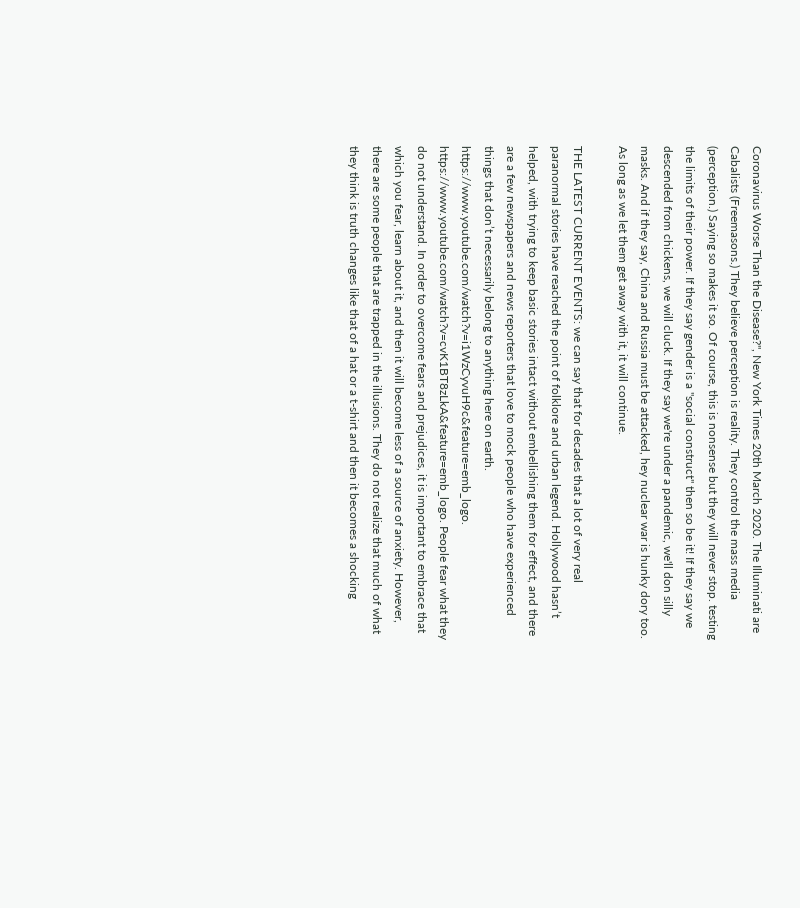Coronavirus Worse Than the Disease?", New York Times 20th March 2020. The Illuminati are Cabalists (Freemasons.) They believe perception is reality. They control the mass media (perception.) Saying so makes it so. Of course, this is nonsense but they will never stop. testing the limits of their power. If they say gender is a "social construct" then so be it! If they say we descended from chickens, we will cluck. If they say we're under a pandemic, we'll don silly masks. And if they say, China and Russia must be attacked, hey nuclear war is hunky dory too. As long as we let them get away with it, it will continue.

THE LATEST CURRENT EVENTS: we can say that for decades that a lot of very real paranormal stories have reached the point of folklore and urban legend. Hollywood hasn’t helped, with trying to keep basic stories intact without embellishing them for effect, and there are a few newspapers and news reporters that love to mock people who have experienced things that don’t necessarily belong to anything here on earth. https://www.youtube.com/watch?v=i1WzCyvuH9c&feature=emb_logo. https://www.youtube.com/watch?v=cvK1BT8zLkA&feature=emb_logo. People fear what they do not understand. In order to overcome fears and prejudices, it is important to embrace that which you fear, learn about it, and then it will become less of a source of anxiety. However, there are some people that are trapped in the illusions. They do not realize that much of what they think is truth changes like that of a hat or a t-shirt and then it becomes a shocking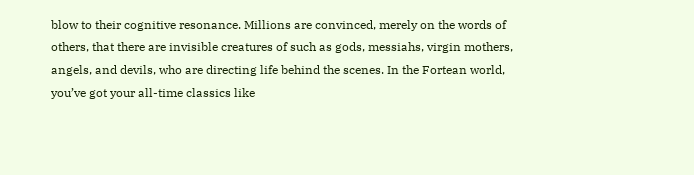blow to their cognitive resonance. Millions are convinced, merely on the words of others, that there are invisible creatures of such as gods, messiahs, virgin mothers, angels, and devils, who are directing life behind the scenes. In the Fortean world, you’ve got your all-time classics like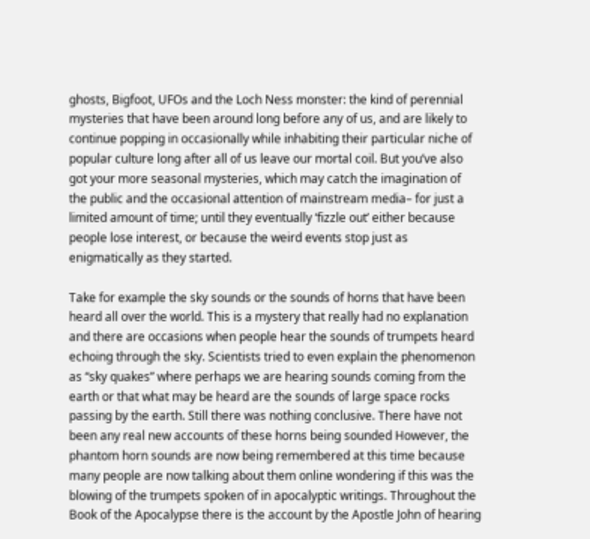ghosts, Bigfoot, UFOs and the Loch Ness monster: the kind of perennial mysteries that have been around long before any of us, and are likely to continue popping in occasionally while inhabiting their particular niche of popular culture long after all of us leave our mortal coil. But you’ve also got your more seasonal mysteries, which may catch the imagination of the public and the occasional attention of mainstream media– for just a limited amount of time; until they eventually ‘fizzle out’ either because people lose interest, or because the weird events stop just as enigmatically as they started.

Take for example the sky sounds or the sounds of horns that have been heard all over the world. This is a mystery that really had no explanation and there are occasions when people hear the sounds of trumpets heard echoing through the sky. Scientists tried to even explain the phenomenon as “sky quakes” where perhaps we are hearing sounds coming from the earth or that what may be heard are the sounds of large space rocks passing by the earth. Still there was nothing conclusive. There have not been any real new accounts of these horns being sounded However, the phantom horn sounds are now being remembered at this time because many people are now talking about them online wondering if this was the blowing of the trumpets spoken of in apocalyptic writings. Throughout the Book of the Apocalypse there is the account by the Apostle John of hearing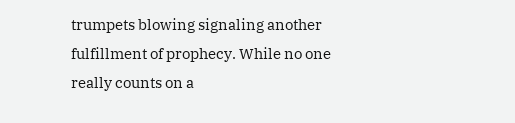trumpets blowing signaling another fulfillment of prophecy. While no one really counts on a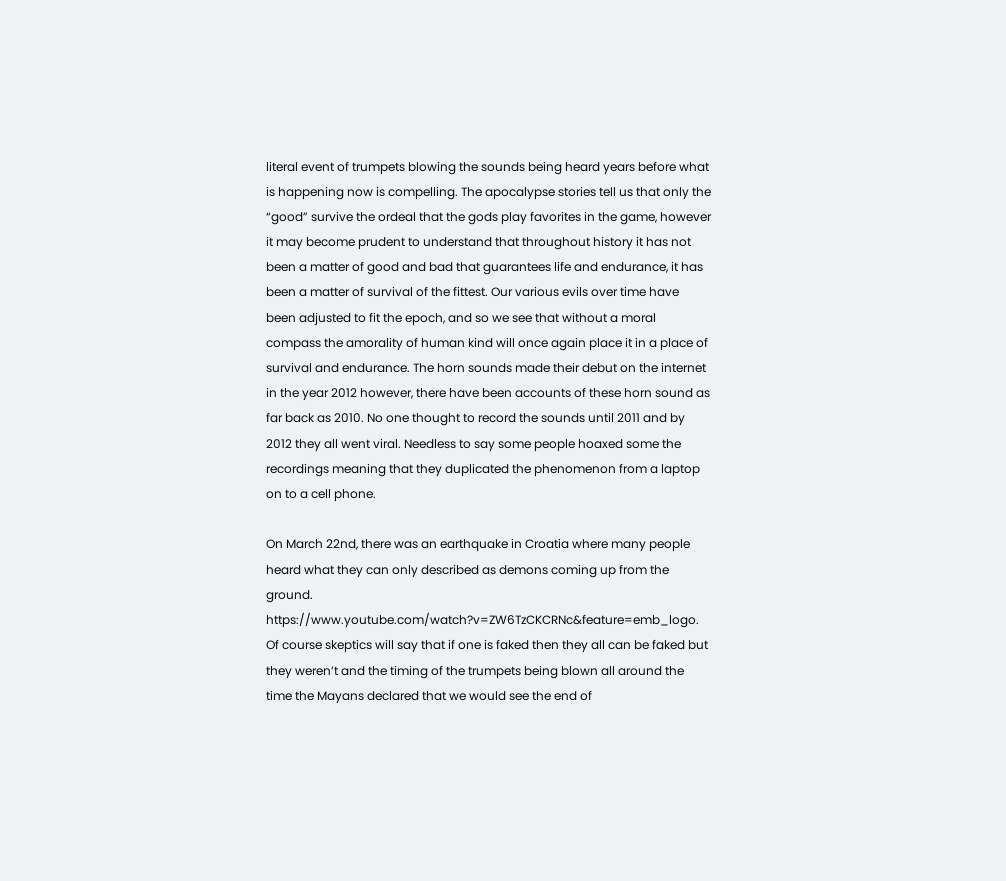literal event of trumpets blowing the sounds being heard years before what is happening now is compelling. The apocalypse stories tell us that only the “good” survive the ordeal that the gods play favorites in the game, however it may become prudent to understand that throughout history it has not been a matter of good and bad that guarantees life and endurance, it has been a matter of survival of the fittest. Our various evils over time have been adjusted to fit the epoch, and so we see that without a moral compass the amorality of human kind will once again place it in a place of survival and endurance. The horn sounds made their debut on the internet in the year 2012 however, there have been accounts of these horn sound as far back as 2010. No one thought to record the sounds until 2011 and by 2012 they all went viral. Needless to say some people hoaxed some the recordings meaning that they duplicated the phenomenon from a laptop on to a cell phone.

On March 22nd, there was an earthquake in Croatia where many people heard what they can only described as demons coming up from the ground. https://www.youtube.com/watch?v=ZW6TzCKCRNc&feature=emb_logo. Of course skeptics will say that if one is faked then they all can be faked but they weren’t and the timing of the trumpets being blown all around the time the Mayans declared that we would see the end of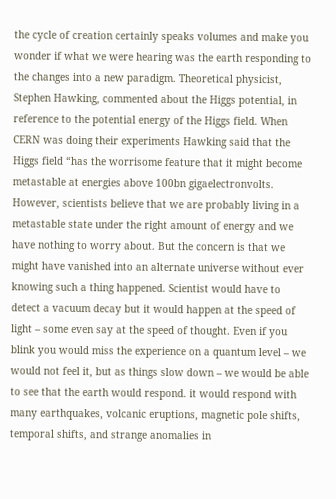the cycle of creation certainly speaks volumes and make you wonder if what we were hearing was the earth responding to the changes into a new paradigm. Theoretical physicist, Stephen Hawking, commented about the Higgs potential, in reference to the potential energy of the Higgs field. When CERN was doing their experiments Hawking said that the Higgs field “has the worrisome feature that it might become metastable at energies above 100bn gigaelectronvolts. However, scientists believe that we are probably living in a metastable state under the right amount of energy and we have nothing to worry about. But the concern is that we might have vanished into an alternate universe without ever knowing such a thing happened. Scientist would have to detect a vacuum decay but it would happen at the speed of light – some even say at the speed of thought. Even if you blink you would miss the experience on a quantum level – we would not feel it, but as things slow down – we would be able to see that the earth would respond. it would respond with many earthquakes, volcanic eruptions, magnetic pole shifts, temporal shifts, and strange anomalies in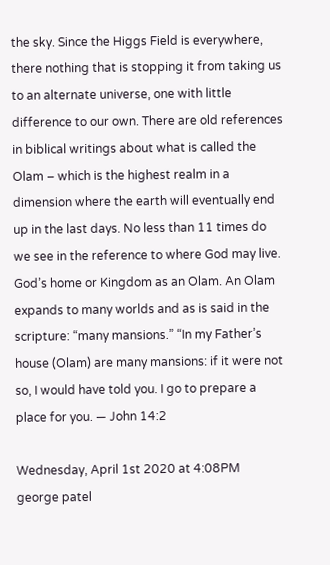the sky. Since the Higgs Field is everywhere, there nothing that is stopping it from taking us to an alternate universe, one with little difference to our own. There are old references in biblical writings about what is called the Olam – which is the highest realm in a dimension where the earth will eventually end up in the last days. No less than 11 times do we see in the reference to where God may live. God’s home or Kingdom as an Olam. An Olam expands to many worlds and as is said in the scripture: “many mansions.” “In my Father’s house (Olam) are many mansions: if it were not so, I would have told you. I go to prepare a place for you. — John 14:2

Wednesday, April 1st 2020 at 4:08PM
george patel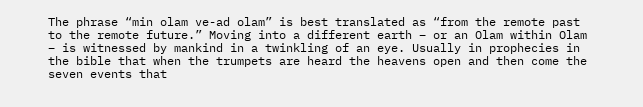The phrase “min olam ve-ad olam” is best translated as “from the remote past to the remote future.” Moving into a different earth – or an Olam within Olam – is witnessed by mankind in a twinkling of an eye. Usually in prophecies in the bible that when the trumpets are heard the heavens open and then come the seven events that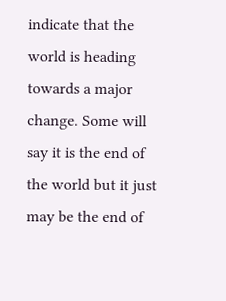indicate that the world is heading towards a major change. Some will say it is the end of the world but it just may be the end of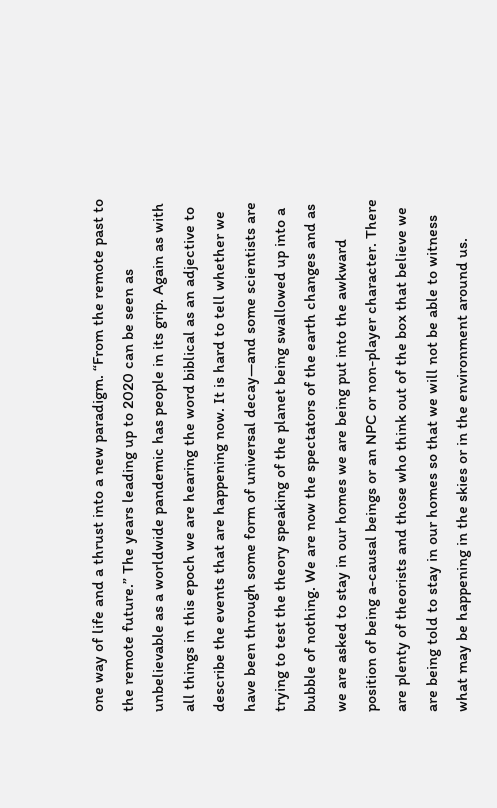one way of life and a thrust into a new paradigm. “From the remote past to the remote future.” The years leading up to 2020 can be seen as unbelievable as a worldwide pandemic has people in its grip. Again as with all things in this epoch we are hearing the word biblical as an adjective to describe the events that are happening now. It is hard to tell whether we have been through some form of universal decay—and some scientists are trying to test the theory speaking of the planet being swallowed up into a bubble of nothing. We are now the spectators of the earth changes and as we are asked to stay in our homes we are being put into the awkward position of being a-causal beings or an NPC or non-player character. There are plenty of theorists and those who think out of the box that believe we are being told to stay in our homes so that we will not be able to witness what may be happening in the skies or in the environment around us.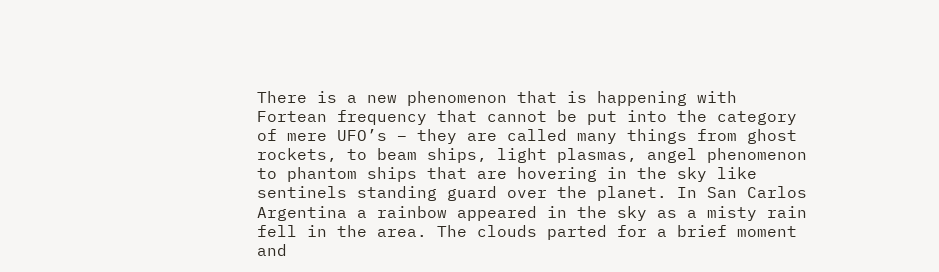There is a new phenomenon that is happening with Fortean frequency that cannot be put into the category of mere UFO’s – they are called many things from ghost rockets, to beam ships, light plasmas, angel phenomenon to phantom ships that are hovering in the sky like sentinels standing guard over the planet. In San Carlos Argentina a rainbow appeared in the sky as a misty rain fell in the area. The clouds parted for a brief moment and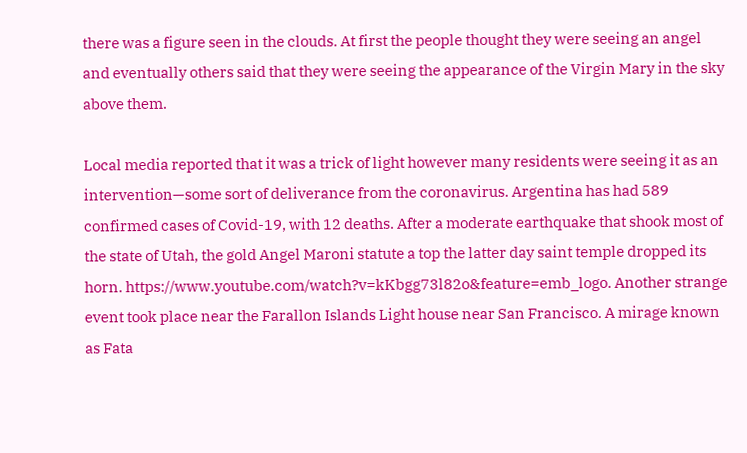there was a figure seen in the clouds. At first the people thought they were seeing an angel and eventually others said that they were seeing the appearance of the Virgin Mary in the sky above them.

Local media reported that it was a trick of light however many residents were seeing it as an intervention—some sort of deliverance from the coronavirus. Argentina has had 589 confirmed cases of Covid-19, with 12 deaths. After a moderate earthquake that shook most of the state of Utah, the gold Angel Maroni statute a top the latter day saint temple dropped its horn. https://www.youtube.com/watch?v=kKbgg73l82o&feature=emb_logo. Another strange event took place near the Farallon Islands Light house near San Francisco. A mirage known as Fata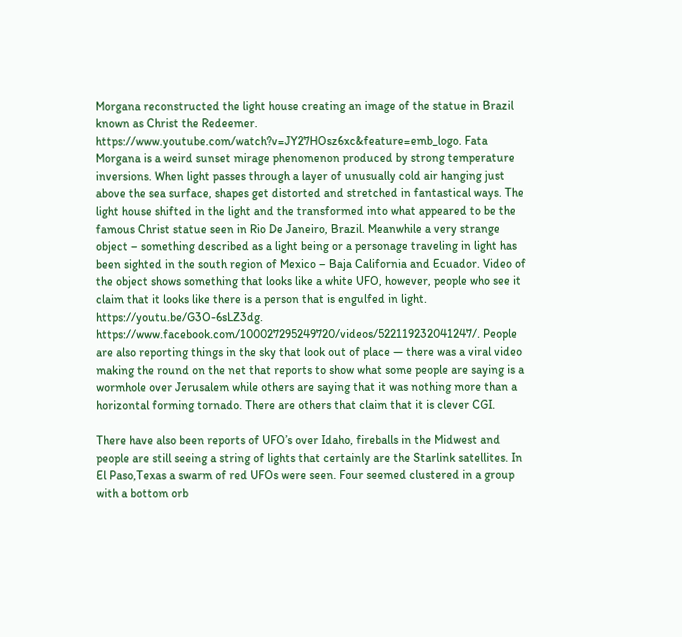Morgana reconstructed the light house creating an image of the statue in Brazil known as Christ the Redeemer. https://www.youtube.com/watch?v=JY27HOsz6xc&feature=emb_logo. Fata Morgana is a weird sunset mirage phenomenon produced by strong temperature inversions. When light passes through a layer of unusually cold air hanging just above the sea surface, shapes get distorted and stretched in fantastical ways. The light house shifted in the light and the transformed into what appeared to be the famous Christ statue seen in Rio De Janeiro, Brazil. Meanwhile a very strange object – something described as a light being or a personage traveling in light has been sighted in the south region of Mexico – Baja California and Ecuador. Video of the object shows something that looks like a white UFO, however, people who see it claim that it looks like there is a person that is engulfed in light. https://youtu.be/G3O-6sLZ3dg. https://www.facebook.com/100027295249720/videos/522119232041247/. People are also reporting things in the sky that look out of place — there was a viral video making the round on the net that reports to show what some people are saying is a wormhole over Jerusalem while others are saying that it was nothing more than a horizontal forming tornado. There are others that claim that it is clever CGI.

There have also been reports of UFO’s over Idaho, fireballs in the Midwest and people are still seeing a string of lights that certainly are the Starlink satellites. In El Paso,Texas a swarm of red UFOs were seen. Four seemed clustered in a group with a bottom orb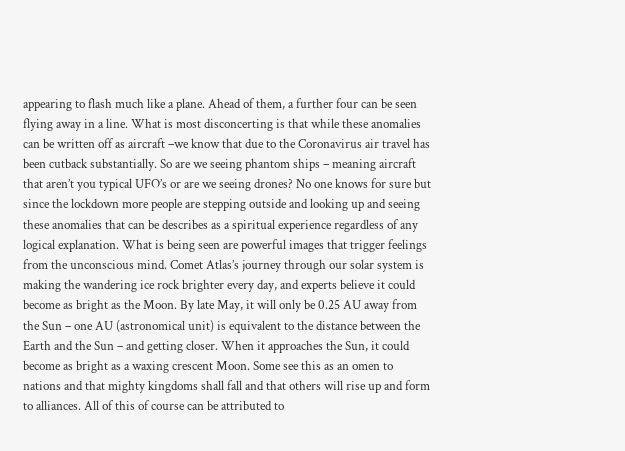appearing to flash much like a plane. Ahead of them, a further four can be seen flying away in a line. What is most disconcerting is that while these anomalies can be written off as aircraft –we know that due to the Coronavirus air travel has been cutback substantially. So are we seeing phantom ships – meaning aircraft that aren’t you typical UFO’s or are we seeing drones? No one knows for sure but since the lockdown more people are stepping outside and looking up and seeing these anomalies that can be describes as a spiritual experience regardless of any logical explanation. What is being seen are powerful images that trigger feelings from the unconscious mind. Comet Atlas’s journey through our solar system is making the wandering ice rock brighter every day, and experts believe it could become as bright as the Moon. By late May, it will only be 0.25 AU away from the Sun – one AU (astronomical unit) is equivalent to the distance between the Earth and the Sun – and getting closer. When it approaches the Sun, it could become as bright as a waxing crescent Moon. Some see this as an omen to nations and that mighty kingdoms shall fall and that others will rise up and form to alliances. All of this of course can be attributed to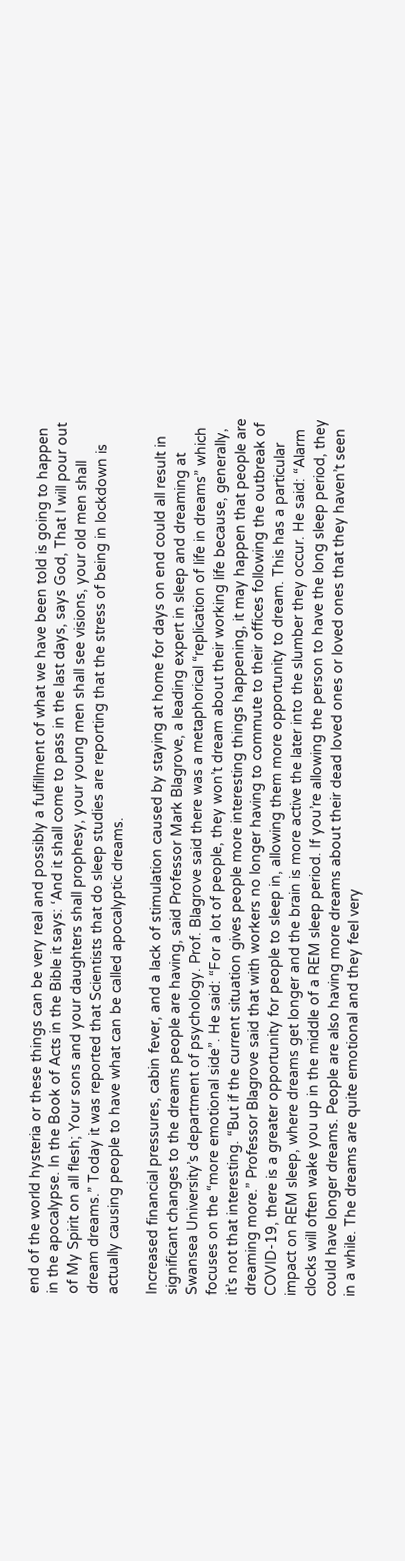end of the world hysteria or these things can be very real and possibly a fulfillment of what we have been told is going to happen in the apocalypse. In the Book of Acts in the Bible it says: ‘And it shall come to pass in the last days, says God, That I will pour out of My Spirit on all flesh; Your sons and your daughters shall prophesy, your young men shall see visions, your old men shall dream dreams.” Today it was reported that Scientists that do sleep studies are reporting that the stress of being in lockdown is actually causing people to have what can be called apocalyptic dreams.

Increased financial pressures, cabin fever, and a lack of stimulation caused by staying at home for days on end could all result in significant changes to the dreams people are having, said Professor Mark Blagrove, a leading expert in sleep and dreaming at Swansea University’s department of psychology. Prof. Blagrove said there was a metaphorical “replication of life in dreams” which focuses on the “more emotional side”. He said: “For a lot of people, they won’t dream about their working life because, generally, it’s not that interesting. “But if the current situation gives people more interesting things happening, it may happen that people are dreaming more.” Professor Blagrove said that with workers no longer having to commute to their offices following the outbreak of COVID-19, there is a greater opportunity for people to sleep in, allowing them more opportunity to dream. This has a particular impact on REM sleep, where dreams get longer and the brain is more active the later into the slumber they occur. He said: “Alarm clocks will often wake you up in the middle of a REM sleep period. If you’re allowing the person to have the long sleep period, they could have longer dreams. People are also having more dreams about their dead loved ones or loved ones that they haven’t seen in a while. The dreams are quite emotional and they feel very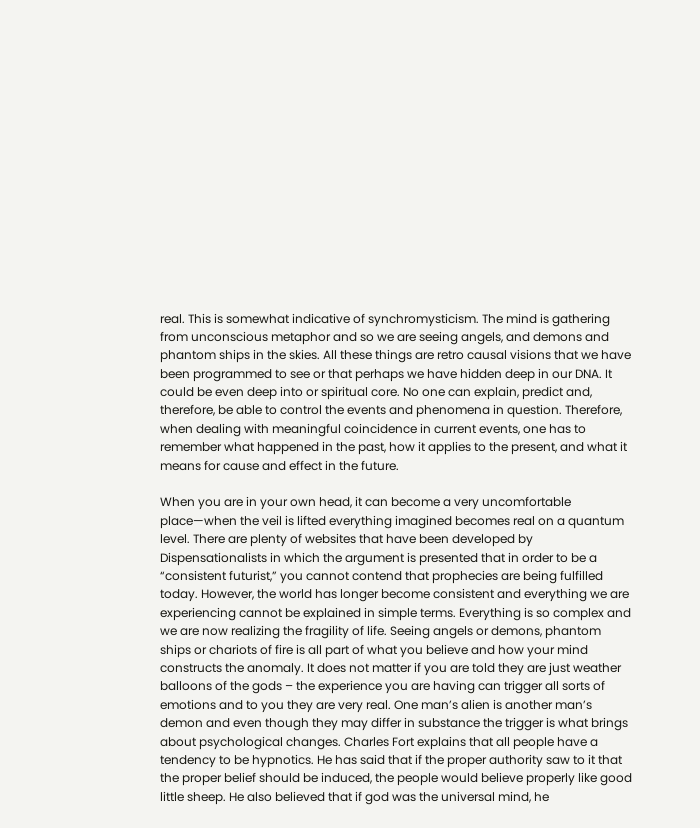real. This is somewhat indicative of synchromysticism. The mind is gathering from unconscious metaphor and so we are seeing angels, and demons and phantom ships in the skies. All these things are retro causal visions that we have been programmed to see or that perhaps we have hidden deep in our DNA. It could be even deep into or spiritual core. No one can explain, predict and, therefore, be able to control the events and phenomena in question. Therefore, when dealing with meaningful coincidence in current events, one has to remember what happened in the past, how it applies to the present, and what it means for cause and effect in the future.

When you are in your own head, it can become a very uncomfortable place—when the veil is lifted everything imagined becomes real on a quantum level. There are plenty of websites that have been developed by Dispensationalists in which the argument is presented that in order to be a “consistent futurist,” you cannot contend that prophecies are being fulfilled today. However, the world has longer become consistent and everything we are experiencing cannot be explained in simple terms. Everything is so complex and we are now realizing the fragility of life. Seeing angels or demons, phantom ships or chariots of fire is all part of what you believe and how your mind constructs the anomaly. It does not matter if you are told they are just weather balloons of the gods – the experience you are having can trigger all sorts of emotions and to you they are very real. One man’s alien is another man’s demon and even though they may differ in substance the trigger is what brings about psychological changes. Charles Fort explains that all people have a tendency to be hypnotics. He has said that if the proper authority saw to it that the proper belief should be induced, the people would believe properly like good little sheep. He also believed that if god was the universal mind, he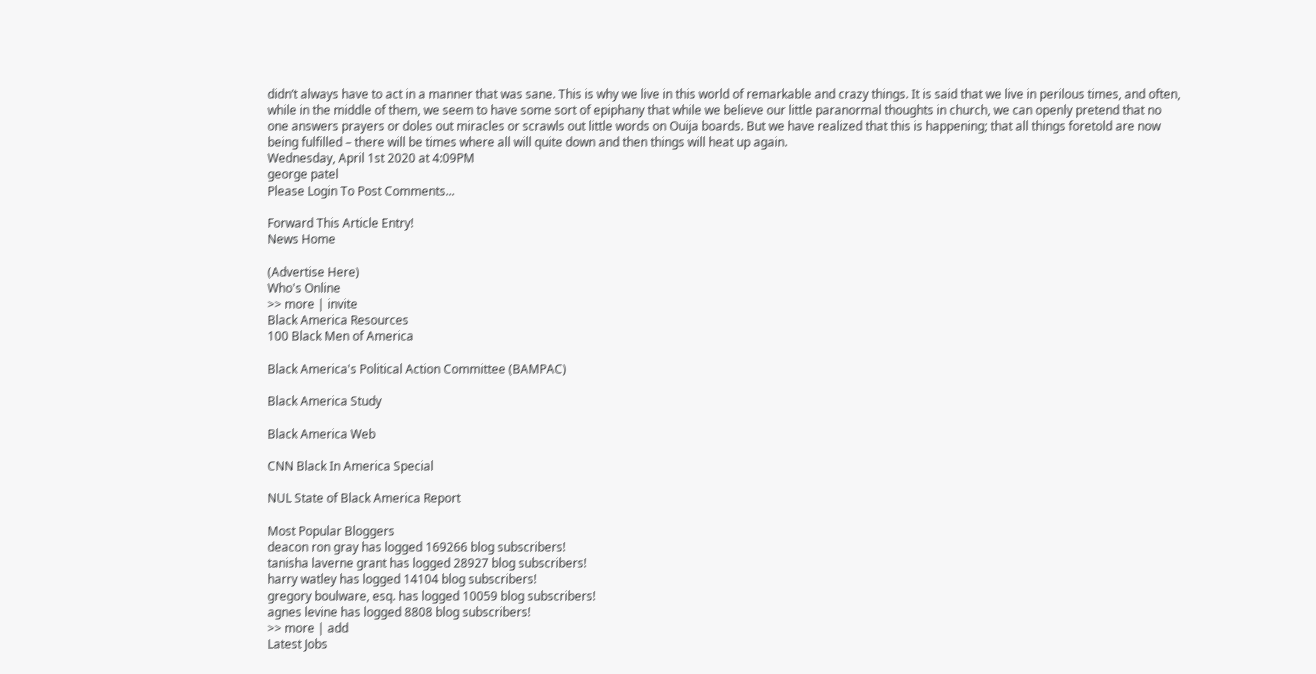didn’t always have to act in a manner that was sane. This is why we live in this world of remarkable and crazy things. It is said that we live in perilous times, and often, while in the middle of them, we seem to have some sort of epiphany that while we believe our little paranormal thoughts in church, we can openly pretend that no one answers prayers or doles out miracles or scrawls out little words on Ouija boards. But we have realized that this is happening; that all things foretold are now being fulfilled – there will be times where all will quite down and then things will heat up again.
Wednesday, April 1st 2020 at 4:09PM
george patel
Please Login To Post Comments...

Forward This Article Entry!
News Home

(Advertise Here)
Who's Online
>> more | invite
Black America Resources
100 Black Men of America

Black America's Political Action Committee (BAMPAC)

Black America Study

Black America Web

CNN Black In America Special

NUL State of Black America Report

Most Popular Bloggers
deacon ron gray has logged 169266 blog subscribers!
tanisha laverne grant has logged 28927 blog subscribers!
harry watley has logged 14104 blog subscribers!
gregory boulware, esq. has logged 10059 blog subscribers!
agnes levine has logged 8808 blog subscribers!
>> more | add
Latest Jobs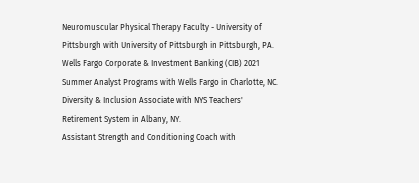Neuromuscular Physical Therapy Faculty - University of Pittsburgh with University of Pittsburgh in Pittsburgh, PA.
Wells Fargo Corporate & Investment Banking (CIB) 2021 Summer Analyst Programs with Wells Fargo in Charlotte, NC.
Diversity & Inclusion Associate with NYS Teachers' Retirement System in Albany, NY.
Assistant Strength and Conditioning Coach with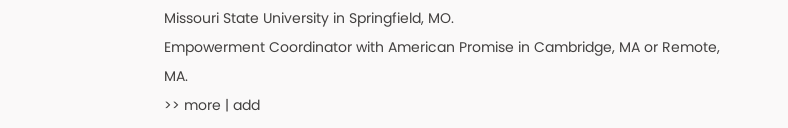Missouri State University in Springfield, MO.
Empowerment Coordinator with American Promise in Cambridge, MA or Remote, MA.
>> more | add